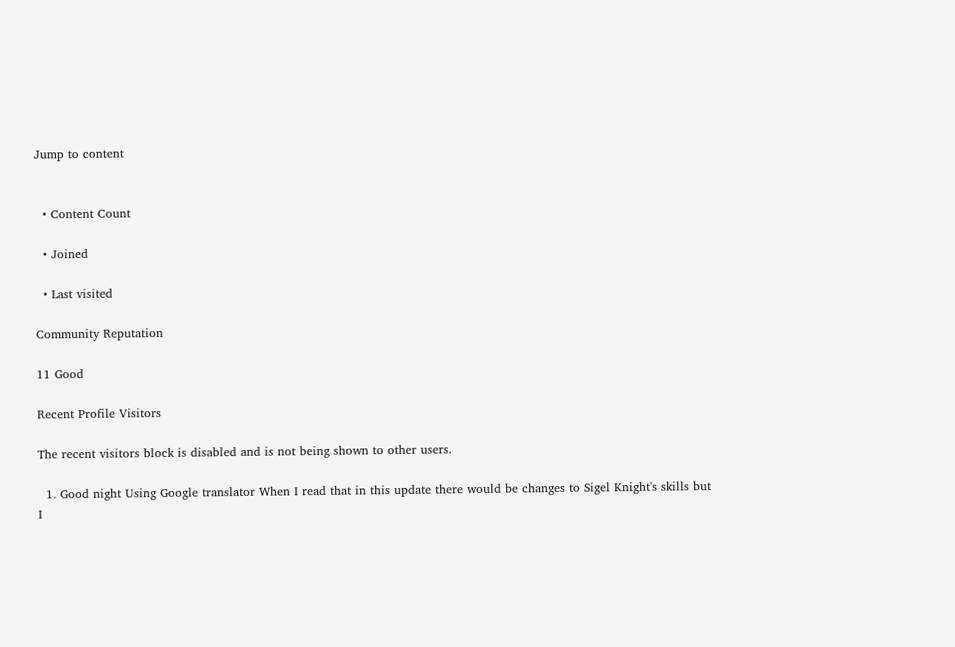Jump to content


  • Content Count

  • Joined

  • Last visited

Community Reputation

11 Good

Recent Profile Visitors

The recent visitors block is disabled and is not being shown to other users.

  1. Good night Using Google translator When I read that in this update there would be changes to Sigel Knight's skills but I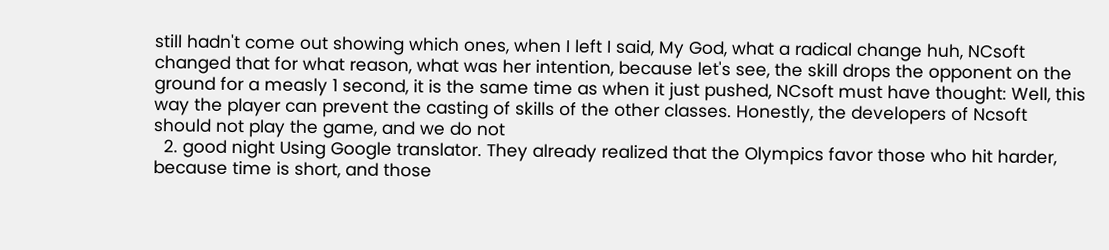still hadn't come out showing which ones, when I left I said, My God, what a radical change huh, NCsoft changed that for what reason, what was her intention, because let's see, the skill drops the opponent on the ground for a measly 1 second, it is the same time as when it just pushed, NCsoft must have thought: Well, this way the player can prevent the casting of skills of the other classes. Honestly, the developers of Ncsoft should not play the game, and we do not
  2. good night Using Google translator. They already realized that the Olympics favor those who hit harder, because time is short, and those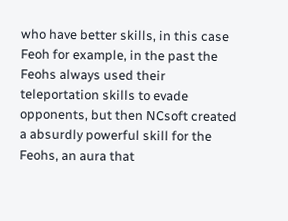who have better skills, in this case Feoh for example, in the past the Feohs always used their teleportation skills to evade opponents, but then NCsoft created a absurdly powerful skill for the Feohs, an aura that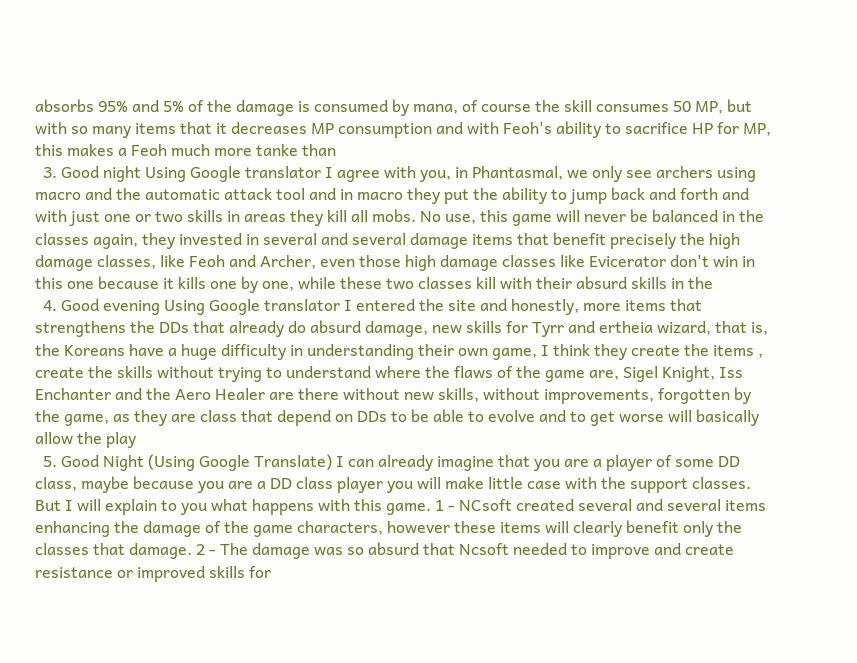absorbs 95% and 5% of the damage is consumed by mana, of course the skill consumes 50 MP, but with so many items that it decreases MP consumption and with Feoh's ability to sacrifice HP for MP, this makes a Feoh much more tanke than
  3. Good night Using Google translator I agree with you, in Phantasmal, we only see archers using macro and the automatic attack tool and in macro they put the ability to jump back and forth and with just one or two skills in areas they kill all mobs. No use, this game will never be balanced in the classes again, they invested in several and several damage items that benefit precisely the high damage classes, like Feoh and Archer, even those high damage classes like Evicerator don't win in this one because it kills one by one, while these two classes kill with their absurd skills in the
  4. Good evening Using Google translator I entered the site and honestly, more items that strengthens the DDs that already do absurd damage, new skills for Tyrr and ertheia wizard, that is, the Koreans have a huge difficulty in understanding their own game, I think they create the items , create the skills without trying to understand where the flaws of the game are, Sigel Knight, Iss Enchanter and the Aero Healer are there without new skills, without improvements, forgotten by the game, as they are class that depend on DDs to be able to evolve and to get worse will basically allow the play
  5. Good Night (Using Google Translate) I can already imagine that you are a player of some DD class, maybe because you are a DD class player you will make little case with the support classes. But I will explain to you what happens with this game. 1 - NCsoft created several and several items enhancing the damage of the game characters, however these items will clearly benefit only the classes that damage. 2 - The damage was so absurd that Ncsoft needed to improve and create resistance or improved skills for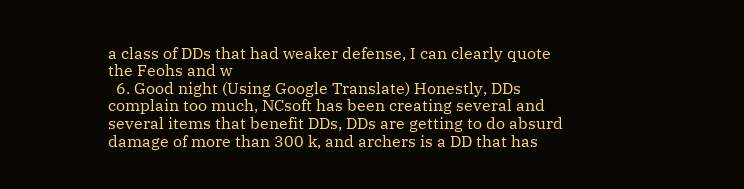a class of DDs that had weaker defense, I can clearly quote the Feohs and w
  6. Good night (Using Google Translate) Honestly, DDs complain too much, NCsoft has been creating several and several items that benefit DDs, DDs are getting to do absurd damage of more than 300 k, and archers is a DD that has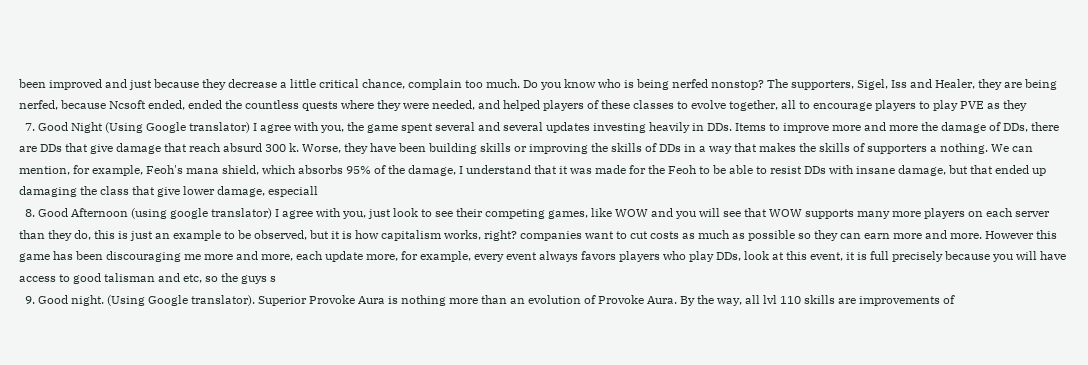been improved and just because they decrease a little critical chance, complain too much. Do you know who is being nerfed nonstop? The supporters, Sigel, Iss and Healer, they are being nerfed, because Ncsoft ended, ended the countless quests where they were needed, and helped players of these classes to evolve together, all to encourage players to play PVE as they
  7. Good Night (Using Google translator) I agree with you, the game spent several and several updates investing heavily in DDs. Items to improve more and more the damage of DDs, there are DDs that give damage that reach absurd 300 k. Worse, they have been building skills or improving the skills of DDs in a way that makes the skills of supporters a nothing. We can mention, for example, Feoh's mana shield, which absorbs 95% of the damage, I understand that it was made for the Feoh to be able to resist DDs with insane damage, but that ended up damaging the class that give lower damage, especiall
  8. Good Afternoon (using google translator) I agree with you, just look to see their competing games, like WOW and you will see that WOW supports many more players on each server than they do, this is just an example to be observed, but it is how capitalism works, right? companies want to cut costs as much as possible so they can earn more and more. However this game has been discouraging me more and more, each update more, for example, every event always favors players who play DDs, look at this event, it is full precisely because you will have access to good talisman and etc, so the guys s
  9. Good night. (Using Google translator). Superior Provoke Aura is nothing more than an evolution of Provoke Aura. By the way, all lvl 110 skills are improvements of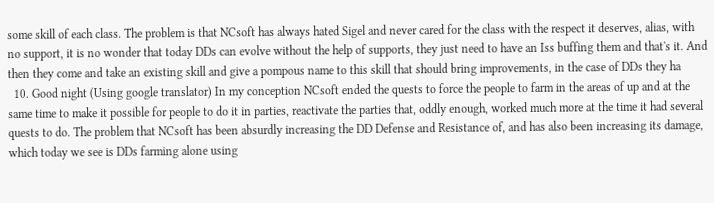some skill of each class. The problem is that NCsoft has always hated Sigel and never cared for the class with the respect it deserves, alias, with no support, it is no wonder that today DDs can evolve without the help of supports, they just need to have an Iss buffing them and that's it. And then they come and take an existing skill and give a pompous name to this skill that should bring improvements, in the case of DDs they ha
  10. Good night (Using google translator) In my conception NCsoft ended the quests to force the people to farm in the areas of up and at the same time to make it possible for people to do it in parties, reactivate the parties that, oddly enough, worked much more at the time it had several quests to do. The problem that NCsoft has been absurdly increasing the DD Defense and Resistance of, and has also been increasing its damage, which today we see is DDs farming alone using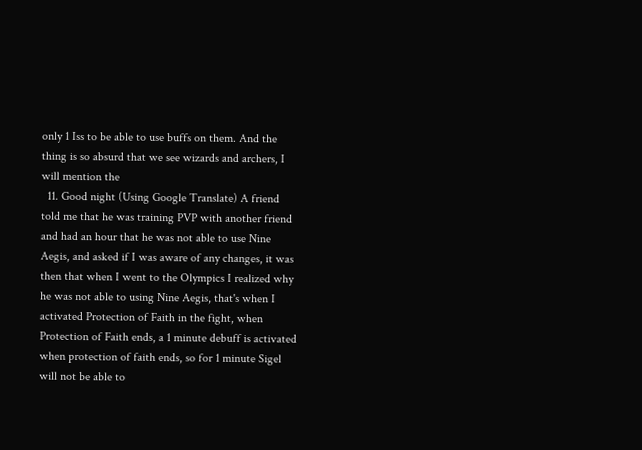only 1 Iss to be able to use buffs on them. And the thing is so absurd that we see wizards and archers, I will mention the
  11. Good night (Using Google Translate) A friend told me that he was training PVP with another friend and had an hour that he was not able to use Nine Aegis, and asked if I was aware of any changes, it was then that when I went to the Olympics I realized why he was not able to using Nine Aegis, that's when I activated Protection of Faith in the fight, when Protection of Faith ends, a 1 minute debuff is activated when protection of faith ends, so for 1 minute Sigel will not be able to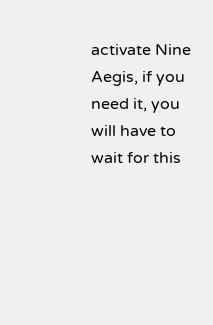activate Nine Aegis, if you need it, you will have to wait for this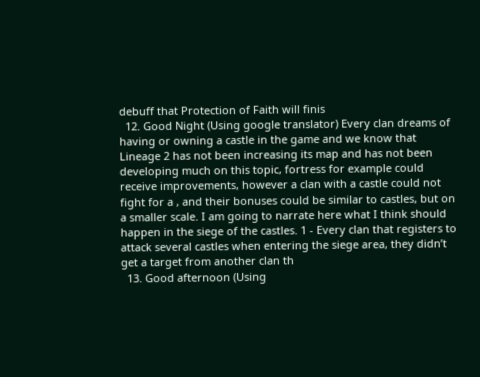debuff that Protection of Faith will finis
  12. Good Night (Using google translator) Every clan dreams of having or owning a castle in the game and we know that Lineage 2 has not been increasing its map and has not been developing much on this topic, fortress for example could receive improvements, however a clan with a castle could not fight for a , and their bonuses could be similar to castles, but on a smaller scale. I am going to narrate here what I think should happen in the siege of the castles. 1 - Every clan that registers to attack several castles when entering the siege area, they didn’t get a target from another clan th
  13. Good afternoon (Using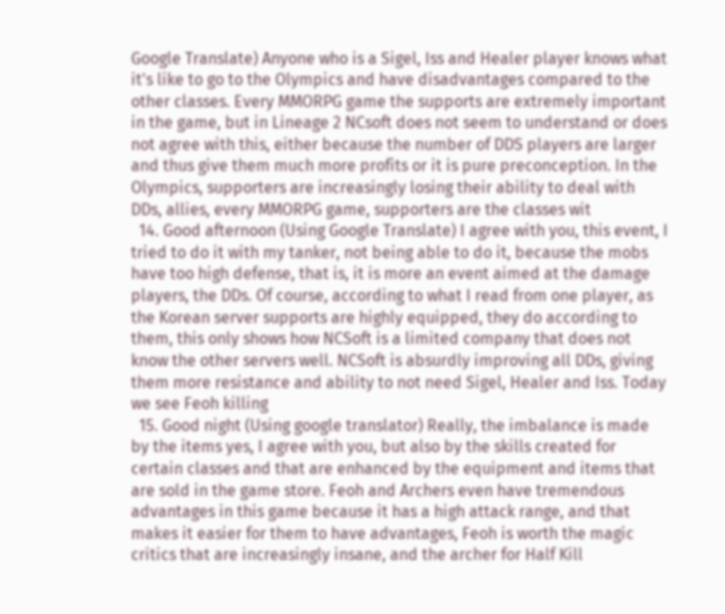Google Translate) Anyone who is a Sigel, Iss and Healer player knows what it's like to go to the Olympics and have disadvantages compared to the other classes. Every MMORPG game the supports are extremely important in the game, but in Lineage 2 NCsoft does not seem to understand or does not agree with this, either because the number of DDS players are larger and thus give them much more profits or it is pure preconception. In the Olympics, supporters are increasingly losing their ability to deal with DDs, allies, every MMORPG game, supporters are the classes wit
  14. Good afternoon (Using Google Translate) I agree with you, this event, I tried to do it with my tanker, not being able to do it, because the mobs have too high defense, that is, it is more an event aimed at the damage players, the DDs. Of course, according to what I read from one player, as the Korean server supports are highly equipped, they do according to them, this only shows how NCSoft is a limited company that does not know the other servers well. NCSoft is absurdly improving all DDs, giving them more resistance and ability to not need Sigel, Healer and Iss. Today we see Feoh killing
  15. Good night (Using google translator) Really, the imbalance is made by the items yes, I agree with you, but also by the skills created for certain classes and that are enhanced by the equipment and items that are sold in the game store. Feoh and Archers even have tremendous advantages in this game because it has a high attack range, and that makes it easier for them to have advantages, Feoh is worth the magic critics that are increasingly insane, and the archer for Half Kill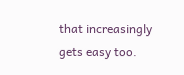that increasingly gets easy too.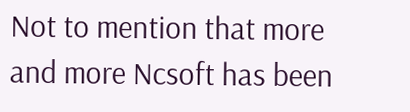Not to mention that more and more Ncsoft has been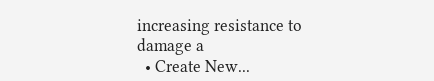increasing resistance to damage a
  • Create New...